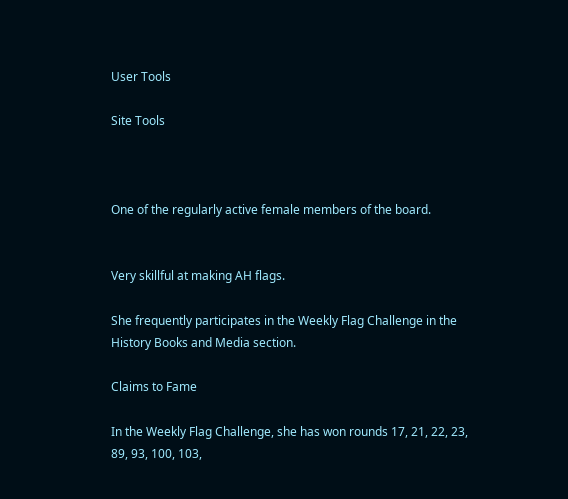User Tools

Site Tools



One of the regularly active female members of the board.


Very skillful at making AH flags.

She frequently participates in the Weekly Flag Challenge in the History Books and Media section.

Claims to Fame

In the Weekly Flag Challenge, she has won rounds 17, 21, 22, 23, 89, 93, 100, 103,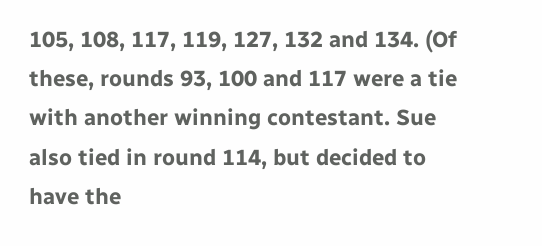105, 108, 117, 119, 127, 132 and 134. (Of these, rounds 93, 100 and 117 were a tie with another winning contestant. Sue also tied in round 114, but decided to have the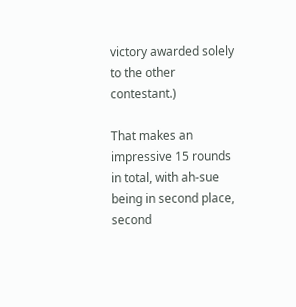victory awarded solely to the other contestant.)

That makes an impressive 15 rounds in total, with ah-sue being in second place, second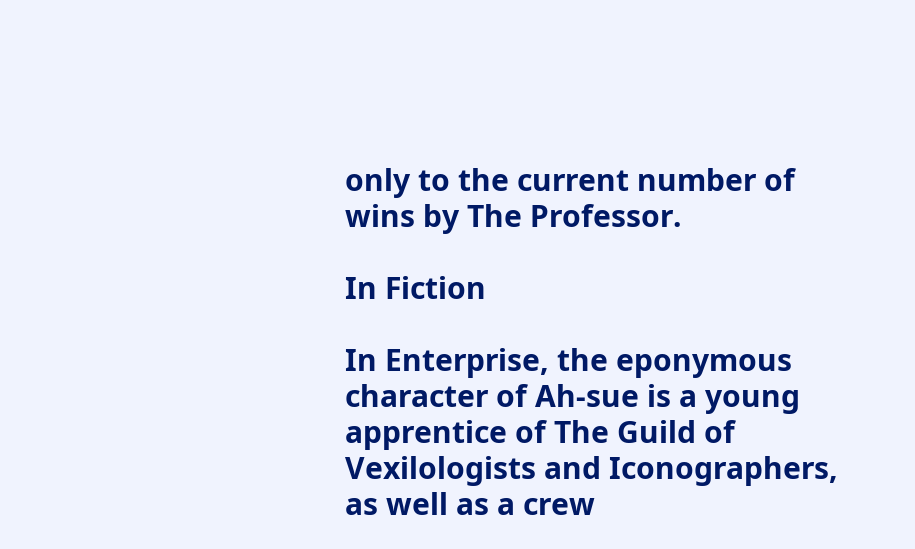only to the current number of wins by The Professor.

In Fiction

In Enterprise, the eponymous character of Ah-sue is a young apprentice of The Guild of Vexilologists and Iconographers, as well as a crew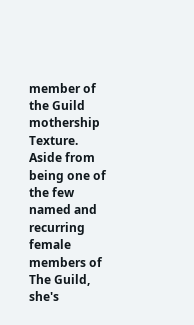member of the Guild mothership Texture. Aside from being one of the few named and recurring female members of The Guild, she's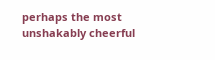perhaps the most unshakably cheerful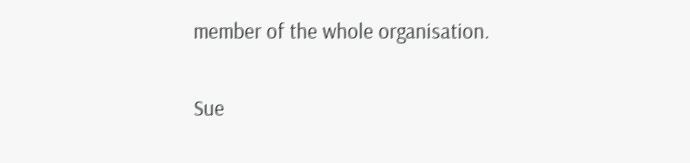member of the whole organisation.

Sue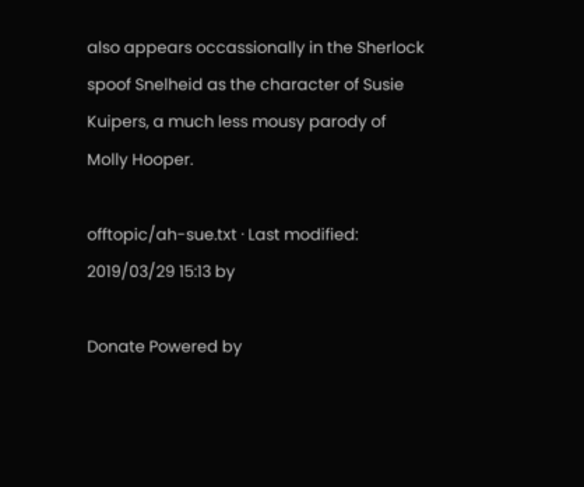also appears occassionally in the Sherlock spoof Snelheid as the character of Susie Kuipers, a much less mousy parody of Molly Hooper.

offtopic/ah-sue.txt · Last modified: 2019/03/29 15:13 by

Donate Powered by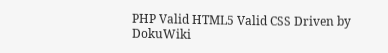PHP Valid HTML5 Valid CSS Driven by DokuWiki